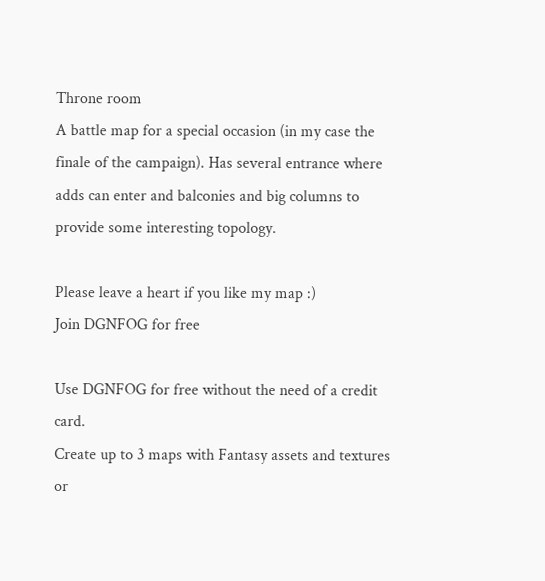Throne room
A battle map for a special occasion (in my case the finale of the campaign). Has several entrance where adds can enter and balconies and big columns to provide some interesting topology.

Please leave a heart if you like my map :)
Join DGNFOG for free

Use DGNFOG for free without the need of a credit card.
Create up to 3 maps with Fantasy assets and textures or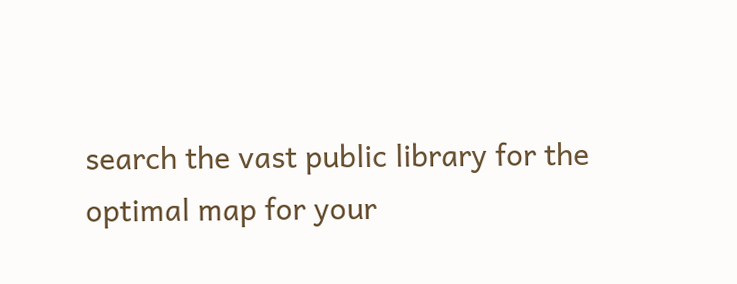search the vast public library for the optimal map for your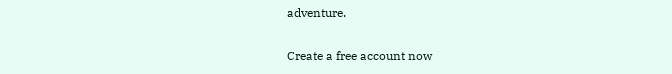adventure.

Create a free account now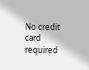No credit card required